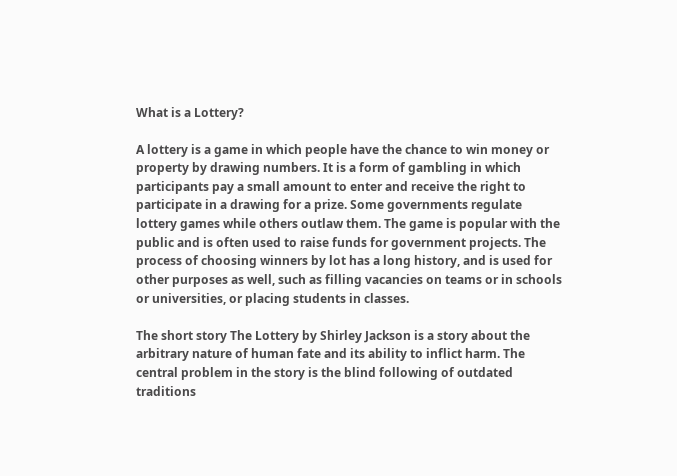What is a Lottery?

A lottery is a game in which people have the chance to win money or property by drawing numbers. It is a form of gambling in which participants pay a small amount to enter and receive the right to participate in a drawing for a prize. Some governments regulate lottery games while others outlaw them. The game is popular with the public and is often used to raise funds for government projects. The process of choosing winners by lot has a long history, and is used for other purposes as well, such as filling vacancies on teams or in schools or universities, or placing students in classes.

The short story The Lottery by Shirley Jackson is a story about the arbitrary nature of human fate and its ability to inflict harm. The central problem in the story is the blind following of outdated traditions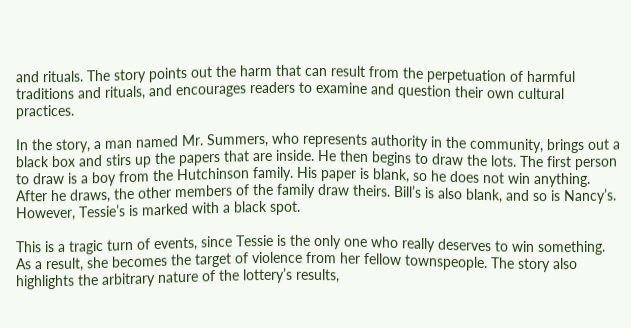and rituals. The story points out the harm that can result from the perpetuation of harmful traditions and rituals, and encourages readers to examine and question their own cultural practices.

In the story, a man named Mr. Summers, who represents authority in the community, brings out a black box and stirs up the papers that are inside. He then begins to draw the lots. The first person to draw is a boy from the Hutchinson family. His paper is blank, so he does not win anything. After he draws, the other members of the family draw theirs. Bill’s is also blank, and so is Nancy’s. However, Tessie’s is marked with a black spot.

This is a tragic turn of events, since Tessie is the only one who really deserves to win something. As a result, she becomes the target of violence from her fellow townspeople. The story also highlights the arbitrary nature of the lottery’s results,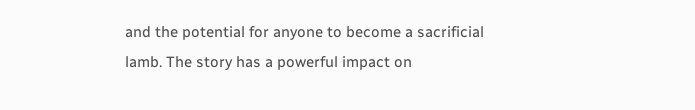and the potential for anyone to become a sacrificial lamb. The story has a powerful impact on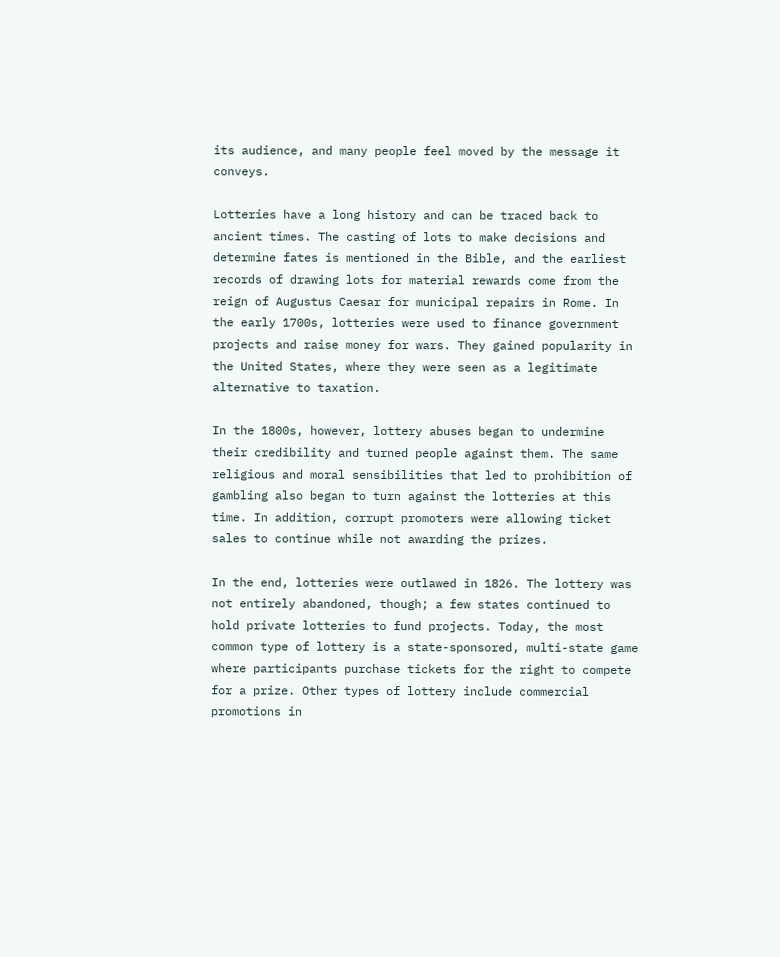its audience, and many people feel moved by the message it conveys.

Lotteries have a long history and can be traced back to ancient times. The casting of lots to make decisions and determine fates is mentioned in the Bible, and the earliest records of drawing lots for material rewards come from the reign of Augustus Caesar for municipal repairs in Rome. In the early 1700s, lotteries were used to finance government projects and raise money for wars. They gained popularity in the United States, where they were seen as a legitimate alternative to taxation.

In the 1800s, however, lottery abuses began to undermine their credibility and turned people against them. The same religious and moral sensibilities that led to prohibition of gambling also began to turn against the lotteries at this time. In addition, corrupt promoters were allowing ticket sales to continue while not awarding the prizes.

In the end, lotteries were outlawed in 1826. The lottery was not entirely abandoned, though; a few states continued to hold private lotteries to fund projects. Today, the most common type of lottery is a state-sponsored, multi-state game where participants purchase tickets for the right to compete for a prize. Other types of lottery include commercial promotions in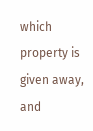which property is given away, and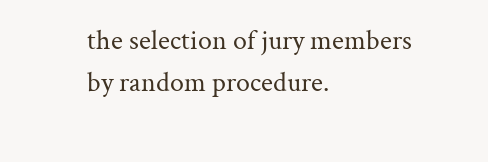the selection of jury members by random procedure.